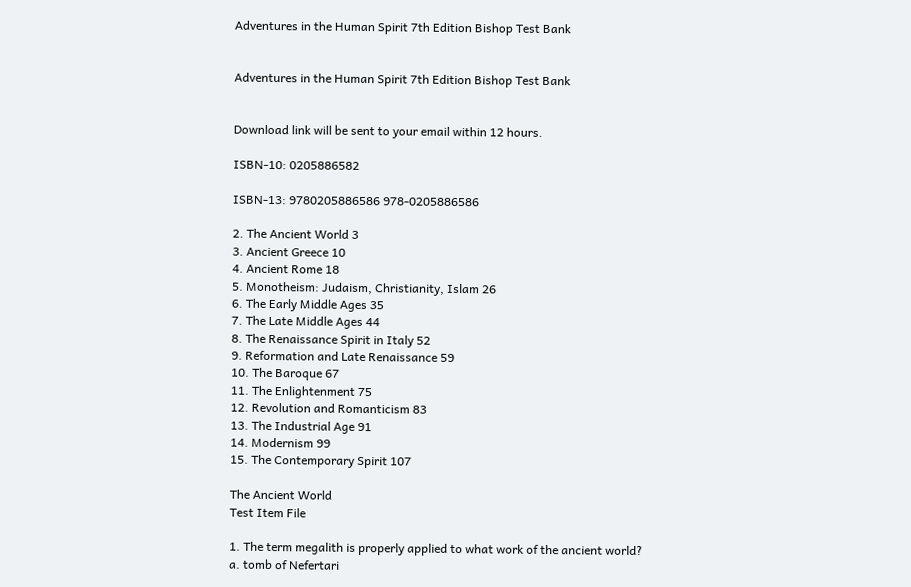Adventures in the Human Spirit 7th Edition Bishop Test Bank


Adventures in the Human Spirit 7th Edition Bishop Test Bank


Download link will be sent to your email within 12 hours.

ISBN-10: 0205886582

ISBN-13: 9780205886586 978-0205886586

2. The Ancient World 3
3. Ancient Greece 10
4. Ancient Rome 18
5. Monotheism: Judaism, Christianity, Islam 26
6. The Early Middle Ages 35
7. The Late Middle Ages 44
8. The Renaissance Spirit in Italy 52
9. Reformation and Late Renaissance 59
10. The Baroque 67
11. The Enlightenment 75
12. Revolution and Romanticism 83
13. The Industrial Age 91
14. Modernism 99
15. The Contemporary Spirit 107

The Ancient World
Test Item File

1. The term megalith is properly applied to what work of the ancient world?
a. tomb of Nefertari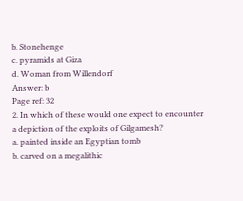b. Stonehenge
c. pyramids at Giza
d. Woman from Willendorf
Answer: b
Page ref: 32
2. In which of these would one expect to encounter a depiction of the exploits of Gilgamesh?
a. painted inside an Egyptian tomb
b. carved on a megalithic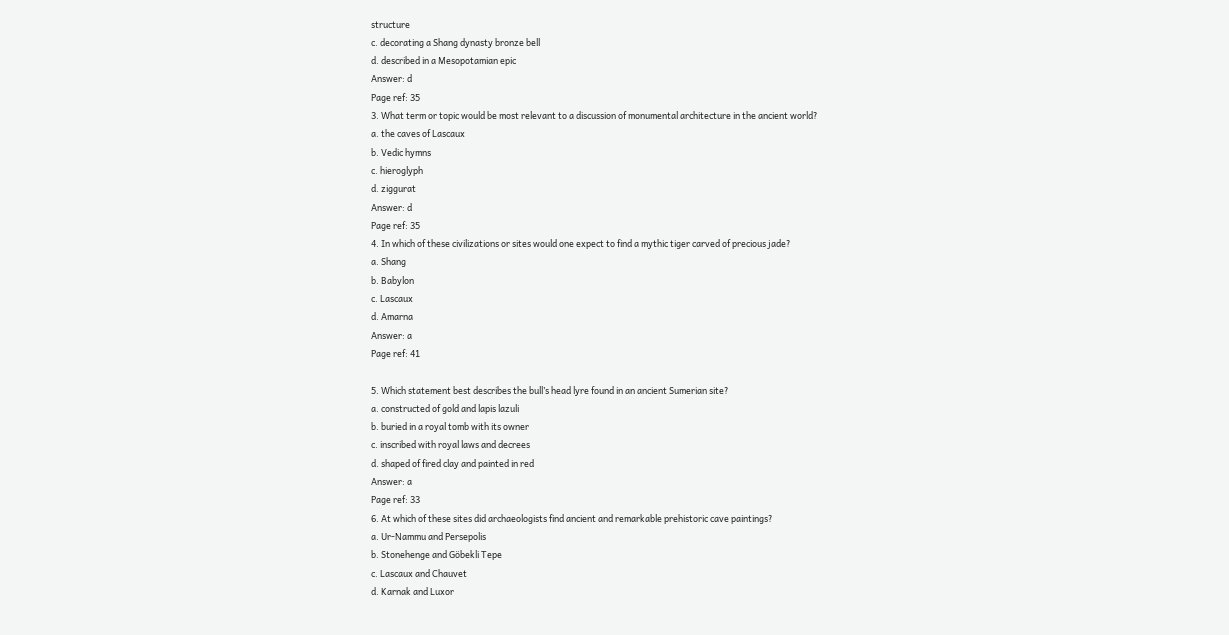structure
c. decorating a Shang dynasty bronze bell
d. described in a Mesopotamian epic
Answer: d
Page ref: 35
3. What term or topic would be most relevant to a discussion of monumental architecture in the ancient world?
a. the caves of Lascaux
b. Vedic hymns
c. hieroglyph
d. ziggurat
Answer: d
Page ref: 35
4. In which of these civilizations or sites would one expect to find a mythic tiger carved of precious jade?
a. Shang
b. Babylon
c. Lascaux
d. Amarna
Answer: a
Page ref: 41

5. Which statement best describes the bull’s head lyre found in an ancient Sumerian site?
a. constructed of gold and lapis lazuli
b. buried in a royal tomb with its owner
c. inscribed with royal laws and decrees
d. shaped of fired clay and painted in red
Answer: a
Page ref: 33
6. At which of these sites did archaeologists find ancient and remarkable prehistoric cave paintings?
a. Ur-Nammu and Persepolis
b. Stonehenge and Göbekli Tepe
c. Lascaux and Chauvet
d. Karnak and Luxor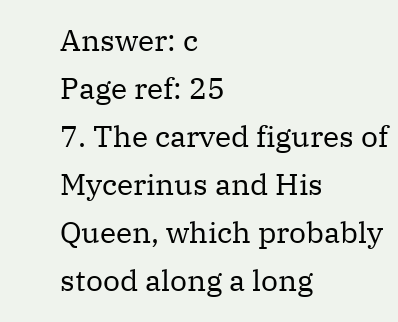Answer: c
Page ref: 25
7. The carved figures of Mycerinus and His Queen, which probably stood along a long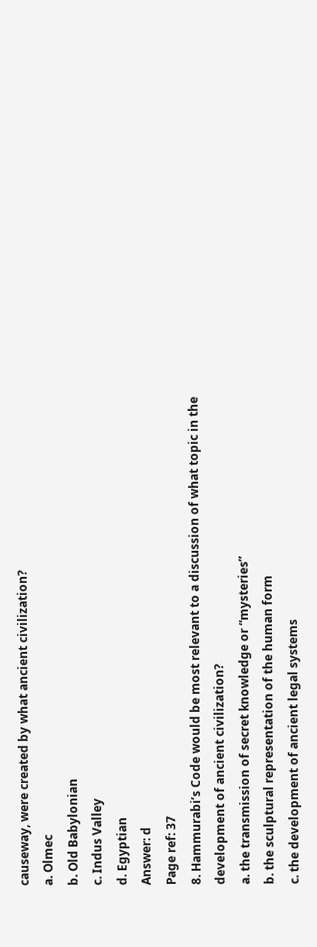causeway, were created by what ancient civilization?
a. Olmec
b. Old Babylonian
c. Indus Valley
d. Egyptian
Answer: d
Page ref: 37
8. Hammurabi’s Code would be most relevant to a discussion of what topic in the development of ancient civilization?
a. the transmission of secret knowledge or “mysteries”
b. the sculptural representation of the human form
c. the development of ancient legal systems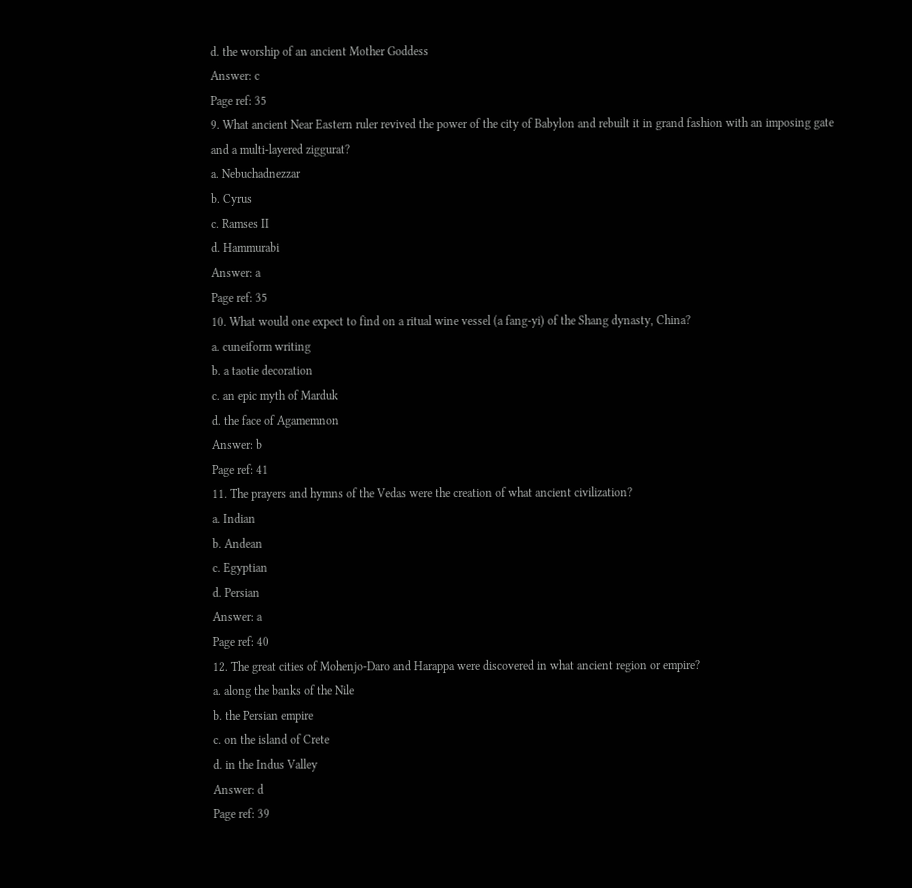d. the worship of an ancient Mother Goddess
Answer: c
Page ref: 35
9. What ancient Near Eastern ruler revived the power of the city of Babylon and rebuilt it in grand fashion with an imposing gate and a multi-layered ziggurat?
a. Nebuchadnezzar
b. Cyrus
c. Ramses II
d. Hammurabi
Answer: a
Page ref: 35
10. What would one expect to find on a ritual wine vessel (a fang-yi) of the Shang dynasty, China?
a. cuneiform writing
b. a taotie decoration
c. an epic myth of Marduk
d. the face of Agamemnon
Answer: b
Page ref: 41
11. The prayers and hymns of the Vedas were the creation of what ancient civilization?
a. Indian
b. Andean
c. Egyptian
d. Persian
Answer: a
Page ref: 40
12. The great cities of Mohenjo-Daro and Harappa were discovered in what ancient region or empire?
a. along the banks of the Nile
b. the Persian empire
c. on the island of Crete
d. in the Indus Valley
Answer: d
Page ref: 39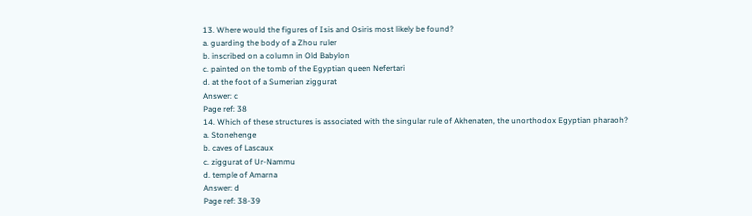13. Where would the figures of Isis and Osiris most likely be found?
a. guarding the body of a Zhou ruler
b. inscribed on a column in Old Babylon
c. painted on the tomb of the Egyptian queen Nefertari
d. at the foot of a Sumerian ziggurat
Answer: c
Page ref: 38
14. Which of these structures is associated with the singular rule of Akhenaten, the unorthodox Egyptian pharaoh?
a. Stonehenge
b. caves of Lascaux
c. ziggurat of Ur-Nammu
d. temple of Amarna
Answer: d
Page ref: 38-39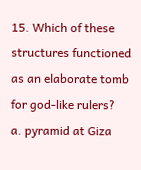15. Which of these structures functioned as an elaborate tomb for god-like rulers?
a. pyramid at Giza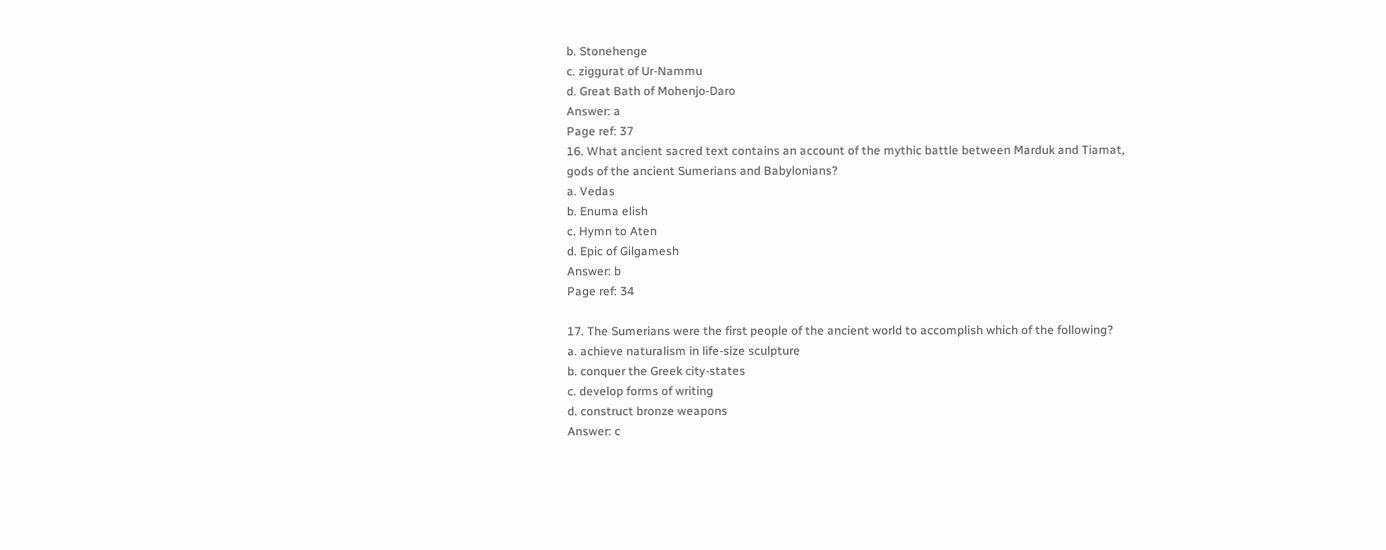b. Stonehenge
c. ziggurat of Ur-Nammu
d. Great Bath of Mohenjo-Daro
Answer: a
Page ref: 37
16. What ancient sacred text contains an account of the mythic battle between Marduk and Tiamat, gods of the ancient Sumerians and Babylonians?
a. Vedas
b. Enuma elish
c. Hymn to Aten
d. Epic of Gilgamesh
Answer: b
Page ref: 34

17. The Sumerians were the first people of the ancient world to accomplish which of the following?
a. achieve naturalism in life-size sculpture
b. conquer the Greek city-states
c. develop forms of writing
d. construct bronze weapons
Answer: c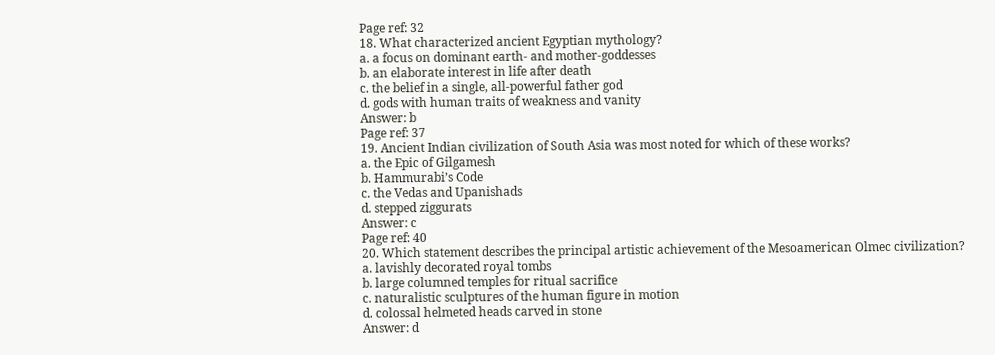Page ref: 32
18. What characterized ancient Egyptian mythology?
a. a focus on dominant earth- and mother-goddesses
b. an elaborate interest in life after death
c. the belief in a single, all-powerful father god
d. gods with human traits of weakness and vanity
Answer: b
Page ref: 37
19. Ancient Indian civilization of South Asia was most noted for which of these works?
a. the Epic of Gilgamesh
b. Hammurabi’s Code
c. the Vedas and Upanishads
d. stepped ziggurats
Answer: c
Page ref: 40
20. Which statement describes the principal artistic achievement of the Mesoamerican Olmec civilization?
a. lavishly decorated royal tombs
b. large columned temples for ritual sacrifice
c. naturalistic sculptures of the human figure in motion
d. colossal helmeted heads carved in stone
Answer: d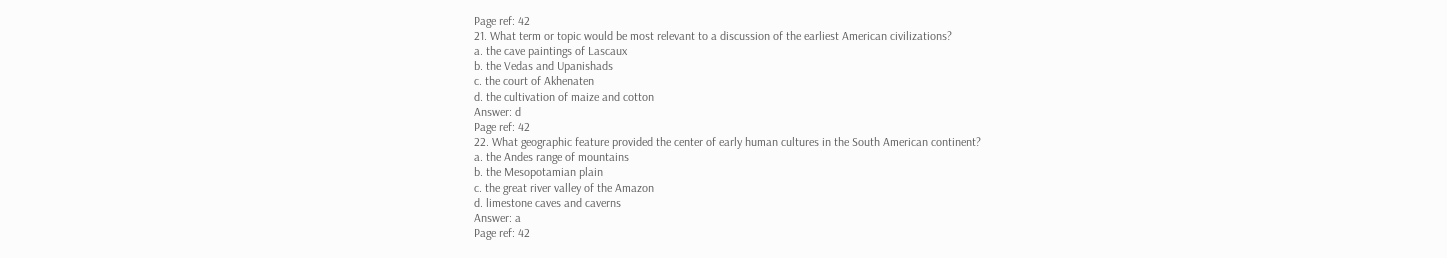Page ref: 42
21. What term or topic would be most relevant to a discussion of the earliest American civilizations?
a. the cave paintings of Lascaux
b. the Vedas and Upanishads
c. the court of Akhenaten
d. the cultivation of maize and cotton
Answer: d
Page ref: 42
22. What geographic feature provided the center of early human cultures in the South American continent?
a. the Andes range of mountains
b. the Mesopotamian plain
c. the great river valley of the Amazon
d. limestone caves and caverns
Answer: a
Page ref: 42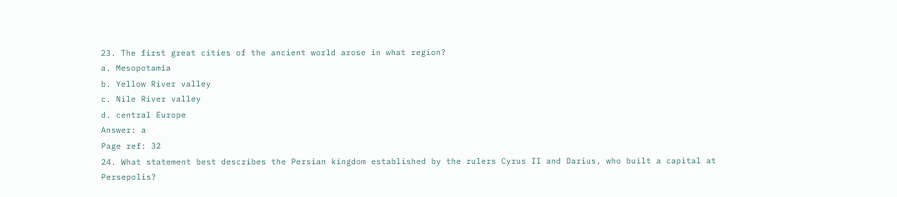23. The first great cities of the ancient world arose in what region?
a. Mesopotamia
b. Yellow River valley
c. Nile River valley
d. central Europe
Answer: a
Page ref: 32
24. What statement best describes the Persian kingdom established by the rulers Cyrus II and Darius, who built a capital at Persepolis?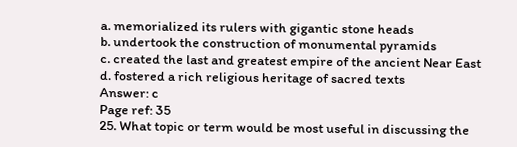a. memorialized its rulers with gigantic stone heads
b. undertook the construction of monumental pyramids
c. created the last and greatest empire of the ancient Near East
d. fostered a rich religious heritage of sacred texts
Answer: c
Page ref: 35
25. What topic or term would be most useful in discussing the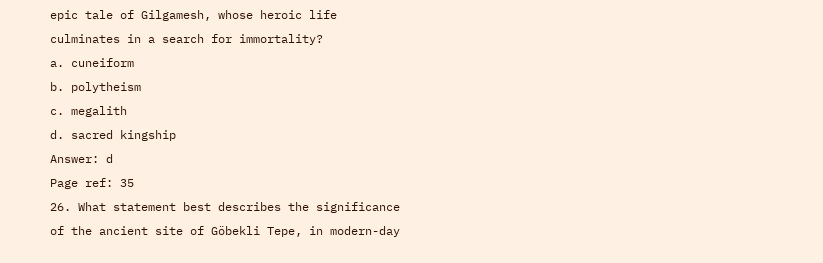epic tale of Gilgamesh, whose heroic life culminates in a search for immortality?
a. cuneiform
b. polytheism
c. megalith
d. sacred kingship
Answer: d
Page ref: 35
26. What statement best describes the significance of the ancient site of Göbekli Tepe, in modern-day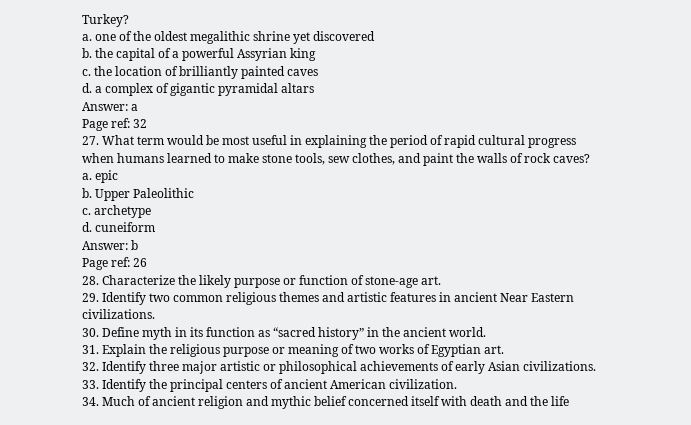Turkey?
a. one of the oldest megalithic shrine yet discovered
b. the capital of a powerful Assyrian king
c. the location of brilliantly painted caves
d. a complex of gigantic pyramidal altars
Answer: a
Page ref: 32
27. What term would be most useful in explaining the period of rapid cultural progress when humans learned to make stone tools, sew clothes, and paint the walls of rock caves?
a. epic
b. Upper Paleolithic
c. archetype
d. cuneiform
Answer: b
Page ref: 26
28. Characterize the likely purpose or function of stone-age art.
29. Identify two common religious themes and artistic features in ancient Near Eastern civilizations.
30. Define myth in its function as “sacred history” in the ancient world.
31. Explain the religious purpose or meaning of two works of Egyptian art.
32. Identify three major artistic or philosophical achievements of early Asian civilizations.
33. Identify the principal centers of ancient American civilization.
34. Much of ancient religion and mythic belief concerned itself with death and the life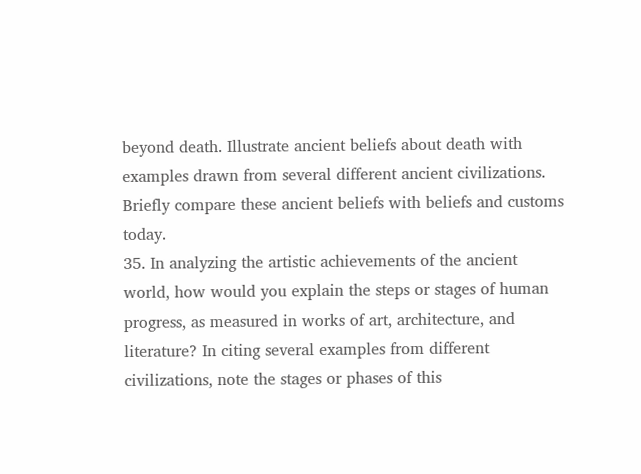beyond death. Illustrate ancient beliefs about death with examples drawn from several different ancient civilizations. Briefly compare these ancient beliefs with beliefs and customs today.
35. In analyzing the artistic achievements of the ancient world, how would you explain the steps or stages of human progress, as measured in works of art, architecture, and literature? In citing several examples from different civilizations, note the stages or phases of this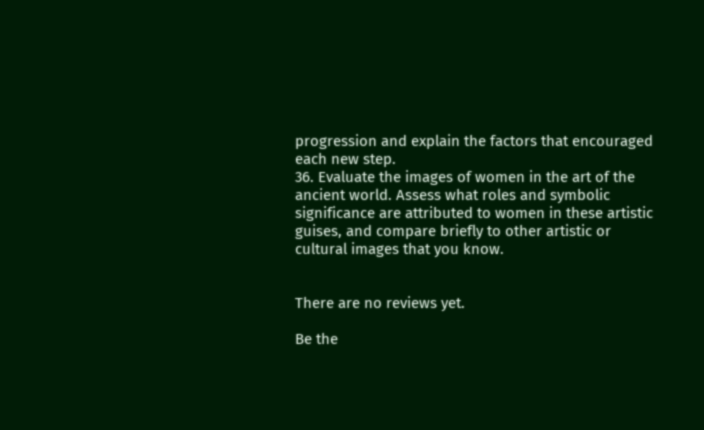progression and explain the factors that encouraged each new step.
36. Evaluate the images of women in the art of the ancient world. Assess what roles and symbolic significance are attributed to women in these artistic guises, and compare briefly to other artistic or cultural images that you know.


There are no reviews yet.

Be the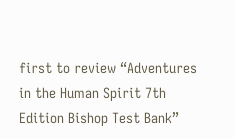first to review “Adventures in the Human Spirit 7th Edition Bishop Test Bank”